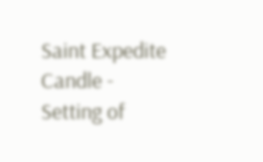Saint Expedite Candle - Setting of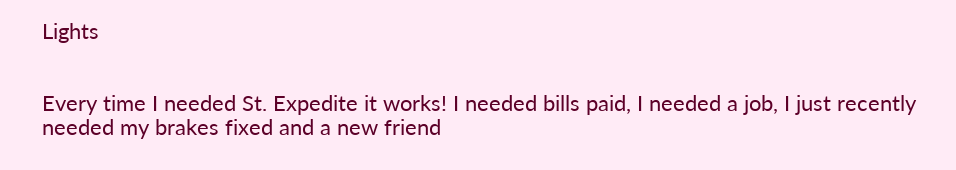Lights


Every time I needed St. Expedite it works! I needed bills paid, I needed a job, I just recently needed my brakes fixed and a new friend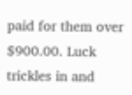paid for them over $900.00. Luck trickles in and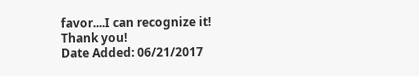favor....I can recognize it!
Thank you!
Date Added: 06/21/2017